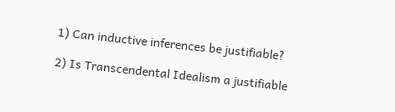1) Can inductive inferences be justifiable?

2) Is Transcendental Idealism a justifiable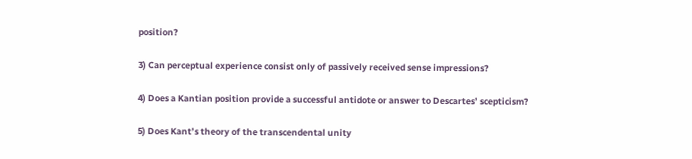position?

3) Can perceptual experience consist only of passively received sense impressions?

4) Does a Kantian position provide a successful antidote or answer to Descartes’ scepticism?

5) Does Kant’s theory of the transcendental unity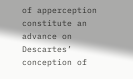of apperception constitute an advance on Descartes’ conception of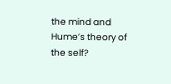the mind and Hume’s theory of the self?